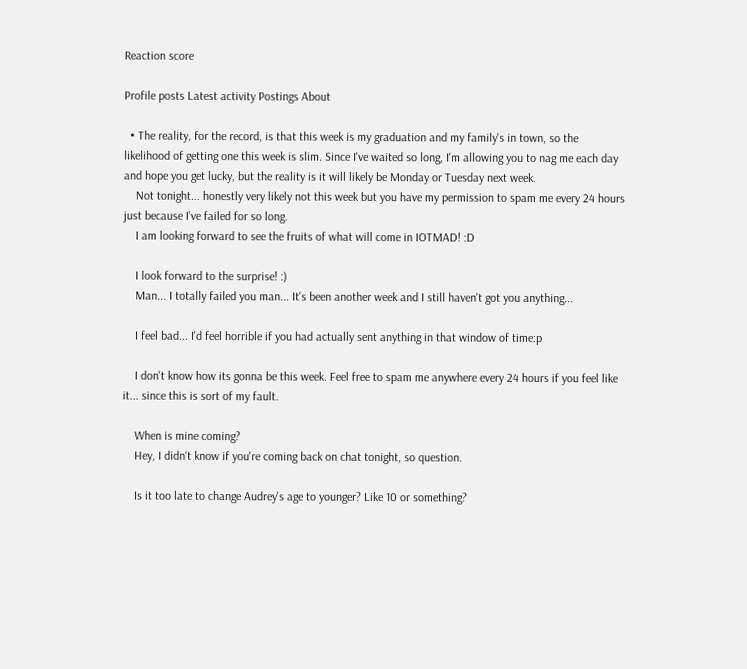Reaction score

Profile posts Latest activity Postings About

  • The reality, for the record, is that this week is my graduation and my family's in town, so the likelihood of getting one this week is slim. Since I've waited so long, I'm allowing you to nag me each day and hope you get lucky, but the reality is it will likely be Monday or Tuesday next week.
    Not tonight... honestly very likely not this week but you have my permission to spam me every 24 hours just because I've failed for so long.
    I am looking forward to see the fruits of what will come in IOTMAD! :D

    I look forward to the surprise! :)
    Man... I totally failed you man... It's been another week and I still haven't got you anything...

    I feel bad... I'd feel horrible if you had actually sent anything in that window of time:p

    I don't know how its gonna be this week. Feel free to spam me anywhere every 24 hours if you feel like it... since this is sort of my fault.

    When is mine coming?
    Hey, I didn't know if you're coming back on chat tonight, so question.

    Is it too late to change Audrey's age to younger? Like 10 or something?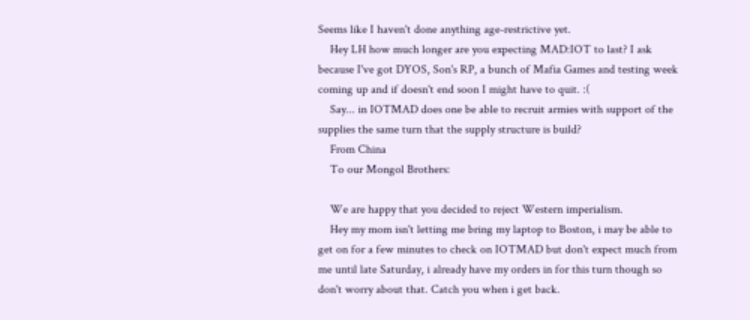Seems like I haven't done anything age-restrictive yet.
    Hey LH how much longer are you expecting MAD:IOT to last? I ask because I've got DYOS, Son's RP, a bunch of Mafia Games and testing week coming up and if doesn't end soon I might have to quit. :(
    Say... in IOTMAD does one be able to recruit armies with support of the supplies the same turn that the supply structure is build?
    From China
    To our Mongol Brothers:

    We are happy that you decided to reject Western imperialism.
    Hey my mom isn't letting me bring my laptop to Boston, i may be able to get on for a few minutes to check on IOTMAD but don't expect much from me until late Saturday, i already have my orders in for this turn though so don't worry about that. Catch you when i get back.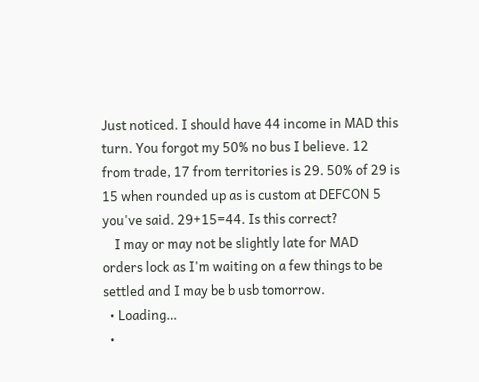Just noticed. I should have 44 income in MAD this turn. You forgot my 50% no bus I believe. 12 from trade, 17 from territories is 29. 50% of 29 is 15 when rounded up as is custom at DEFCON 5 you've said. 29+15=44. Is this correct?
    I may or may not be slightly late for MAD orders lock as I'm waiting on a few things to be settled and I may be b usb tomorrow.
  • Loading…
  •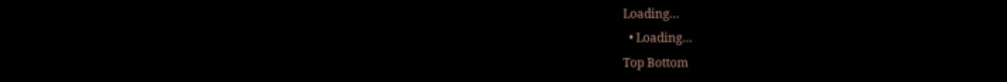Loading…
  • Loading…
Top Bottom